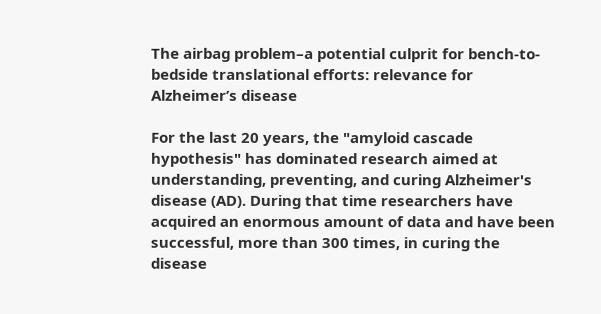The airbag problem–a potential culprit for bench-to-bedside translational efforts: relevance for Alzheimer’s disease

For the last 20 years, the "amyloid cascade hypothesis" has dominated research aimed at understanding, preventing, and curing Alzheimer's disease (AD). During that time researchers have acquired an enormous amount of data and have been successful, more than 300 times, in curing the disease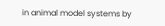in animal model systems by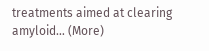treatments aimed at clearing amyloid… (More)